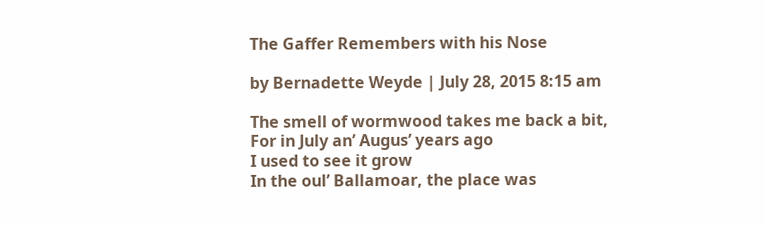The Gaffer Remembers with his Nose

by Bernadette Weyde | July 28, 2015 8:15 am

The smell of wormwood takes me back a bit,
For in July an’ Augus’ years ago
I used to see it grow
In the oul’ Ballamoar, the place was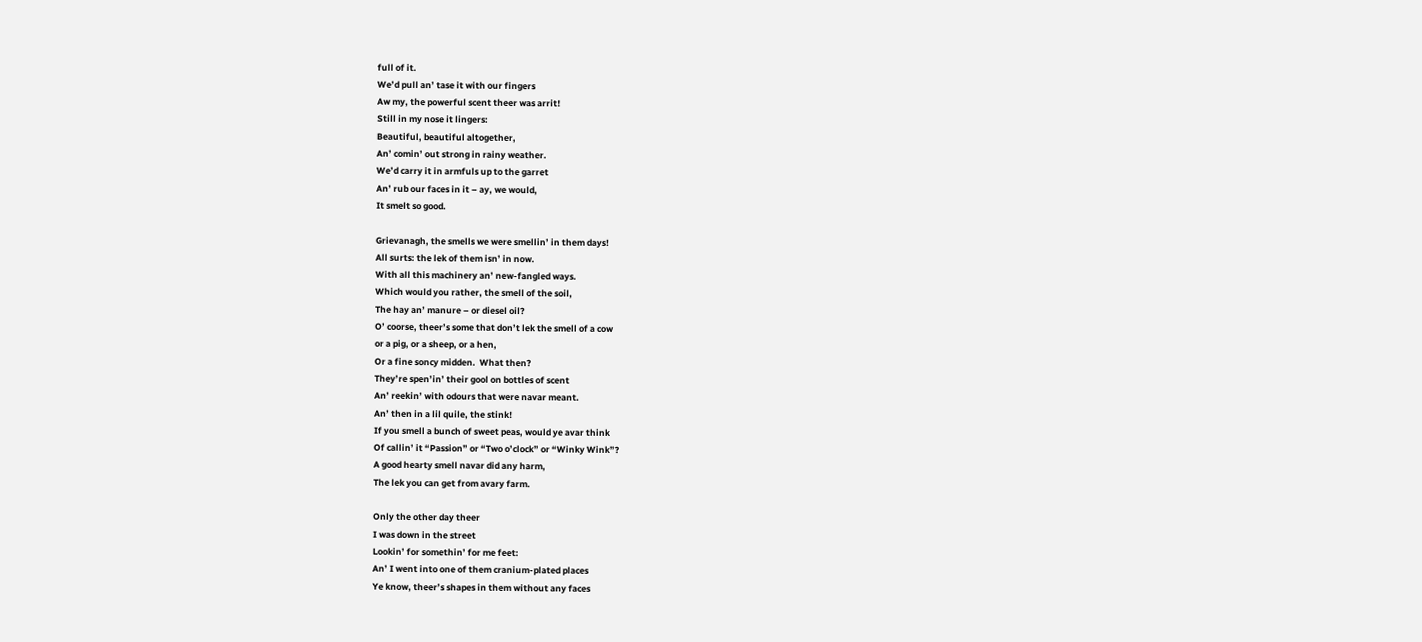full of it.
We’d pull an’ tase it with our fingers
Aw my, the powerful scent theer was arrit!
Still in my nose it lingers:
Beautiful, beautiful altogether,
An’ comin’ out strong in rainy weather.
We’d carry it in armfuls up to the garret
An’ rub our faces in it – ay, we would,
It smelt so good.

Grievanagh, the smells we were smellin’ in them days!
All surts: the lek of them isn’ in now.
With all this machinery an’ new-fangled ways.
Which would you rather, the smell of the soil,
The hay an’ manure – or diesel oil?
O’ coorse, theer’s some that don’t lek the smell of a cow
or a pig, or a sheep, or a hen,
Or a fine soncy midden.  What then?
They’re spen’in’ their gool on bottles of scent
An’ reekin’ with odours that were navar meant.
An’ then in a lil quile, the stink!
If you smell a bunch of sweet peas, would ye avar think
Of callin’ it “Passion” or “Two o’clock” or “Winky Wink”?
A good hearty smell navar did any harm,
The lek you can get from avary farm.

Only the other day theer
I was down in the street
Lookin’ for somethin’ for me feet:
An’ I went into one of them cranium-plated places
Ye know, theer’s shapes in them without any faces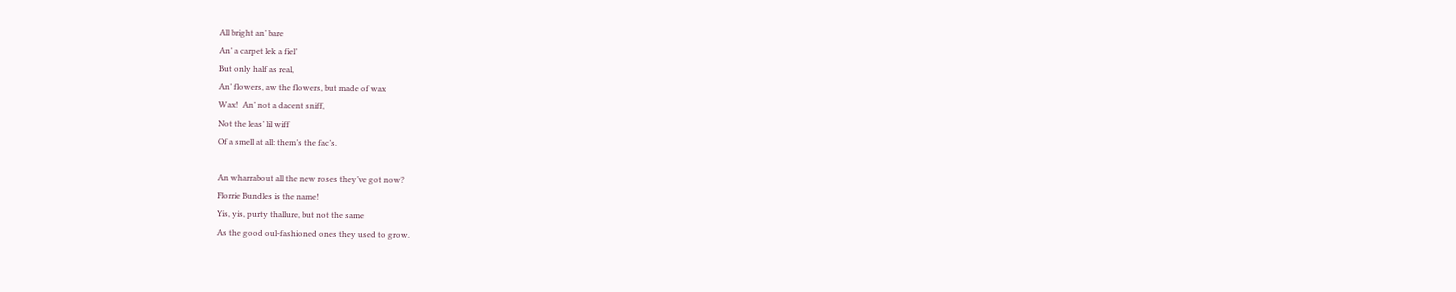All bright an’ bare
An’ a carpet lek a fiel’
But only half as real,
An’ flowers, aw the flowers, but made of wax
Wax!  An’ not a dacent sniff,
Not the leas’ lil wiff
Of a smell at all: them’s the fac’s.

An wharrabout all the new roses they’ve got now?
Florrie Bundles is the name!
Yis, yis, purty thallure, but not the same
As the good oul-fashioned ones they used to grow.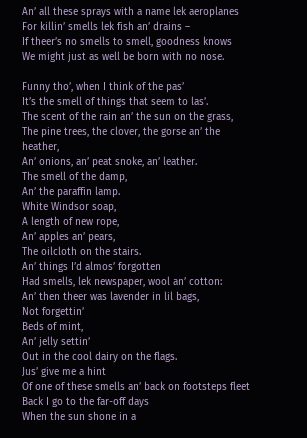An’ all these sprays with a name lek aeroplanes
For killin’ smells lek fish an’ drains –
If theer’s no smells to smell, goodness knows
We might just as well be born with no nose.

Funny tho’, when I think of the pas’
It’s the smell of things that seem to las’.
The scent of the rain an’ the sun on the grass,
The pine trees, the clover, the gorse an’ the heather,
An’ onions, an’ peat snoke, an’ leather.
The smell of the damp,
An’ the paraffin lamp.
White Windsor soap,
A length of new rope,
An’ apples an’ pears,
The oilcloth on the stairs.
An’ things I’d almos’ forgotten
Had smells, lek newspaper, wool an’ cotton:
An’ then theer was lavender in lil bags,
Not forgettin’
Beds of mint,
An’ jelly settin’
Out in the cool dairy on the flags.
Jus’ give me a hint
Of one of these smells an’ back on footsteps fleet
Back I go to the far-off days
When the sun shone in a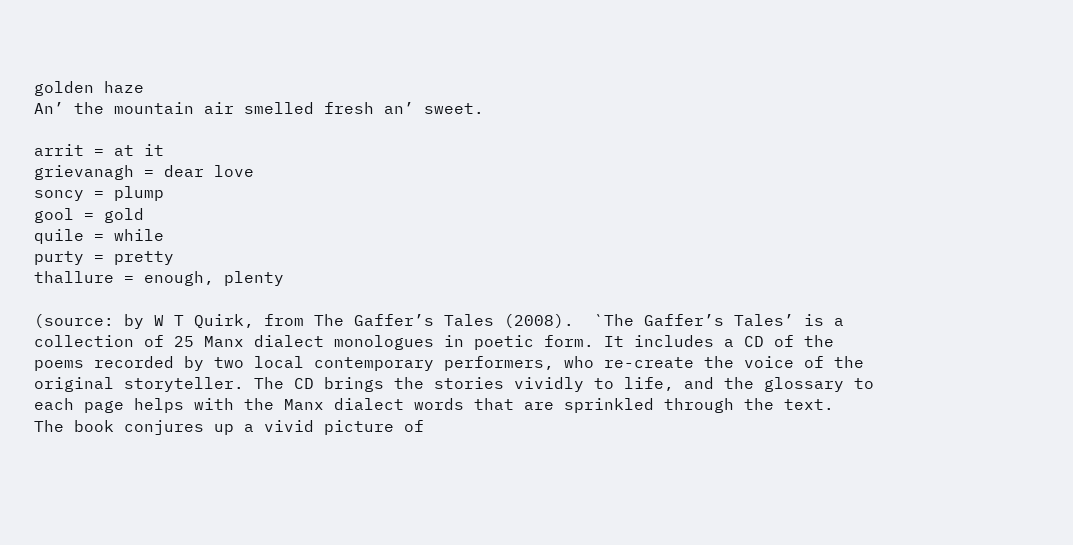golden haze
An’ the mountain air smelled fresh an’ sweet.

arrit = at it
grievanagh = dear love
soncy = plump
gool = gold
quile = while
purty = pretty
thallure = enough, plenty

(source: by W T Quirk, from The Gaffer’s Tales (2008).  `The Gaffer’s Tales’ is a collection of 25 Manx dialect monologues in poetic form. It includes a CD of the poems recorded by two local contemporary performers, who re-create the voice of the original storyteller. The CD brings the stories vividly to life, and the glossary to each page helps with the Manx dialect words that are sprinkled through the text.  The book conjures up a vivid picture of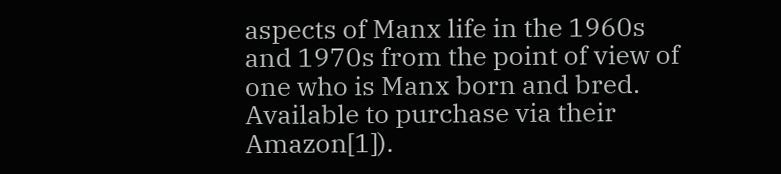aspects of Manx life in the 1960s and 1970s from the point of view of one who is Manx born and bred.  Available to purchase via their Amazon[1]).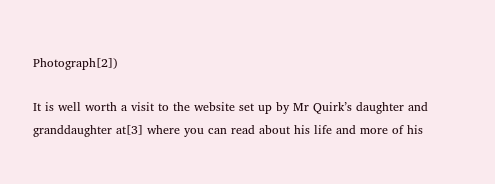Photograph[2])

It is well worth a visit to the website set up by Mr Quirk’s daughter and granddaughter at[3] where you can read about his life and more of his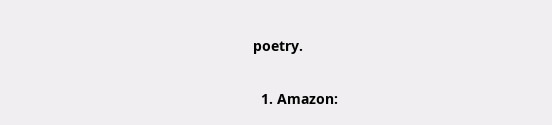poetry.

  1. Amazon: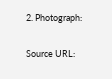2. Photograph:

Source URL: